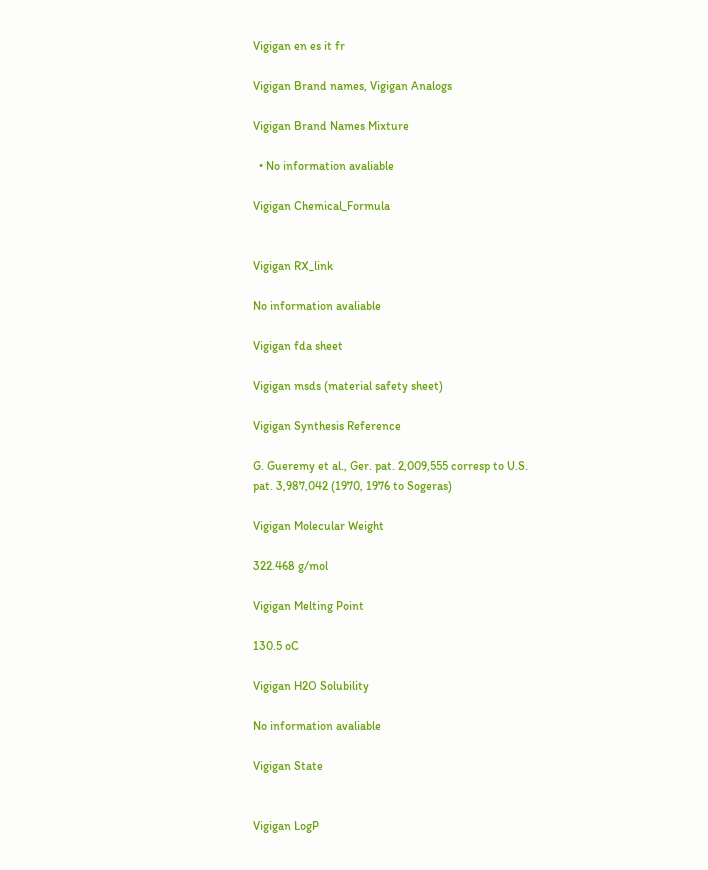Vigigan en es it fr

Vigigan Brand names, Vigigan Analogs

Vigigan Brand Names Mixture

  • No information avaliable

Vigigan Chemical_Formula


Vigigan RX_link

No information avaliable

Vigigan fda sheet

Vigigan msds (material safety sheet)

Vigigan Synthesis Reference

G. Gueremy et al., Ger. pat. 2,009,555 corresp to U.S. pat. 3,987,042 (1970, 1976 to Sogeras)

Vigigan Molecular Weight

322.468 g/mol

Vigigan Melting Point

130.5 oC

Vigigan H2O Solubility

No information avaliable

Vigigan State


Vigigan LogP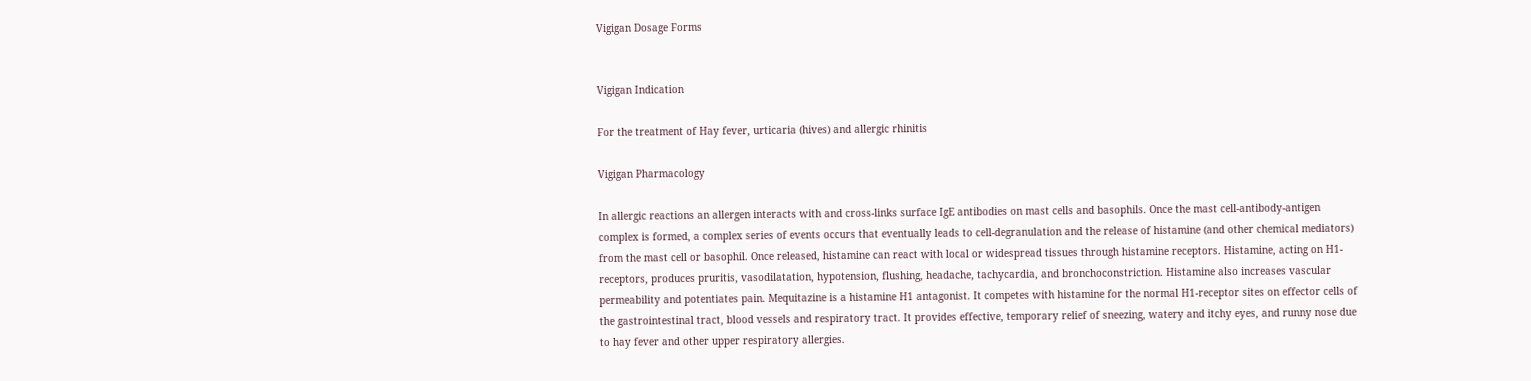Vigigan Dosage Forms


Vigigan Indication

For the treatment of Hay fever, urticaria (hives) and allergic rhinitis

Vigigan Pharmacology

In allergic reactions an allergen interacts with and cross-links surface IgE antibodies on mast cells and basophils. Once the mast cell-antibody-antigen complex is formed, a complex series of events occurs that eventually leads to cell-degranulation and the release of histamine (and other chemical mediators) from the mast cell or basophil. Once released, histamine can react with local or widespread tissues through histamine receptors. Histamine, acting on H1-receptors, produces pruritis, vasodilatation, hypotension, flushing, headache, tachycardia, and bronchoconstriction. Histamine also increases vascular permeability and potentiates pain. Mequitazine is a histamine H1 antagonist. It competes with histamine for the normal H1-receptor sites on effector cells of the gastrointestinal tract, blood vessels and respiratory tract. It provides effective, temporary relief of sneezing, watery and itchy eyes, and runny nose due to hay fever and other upper respiratory allergies.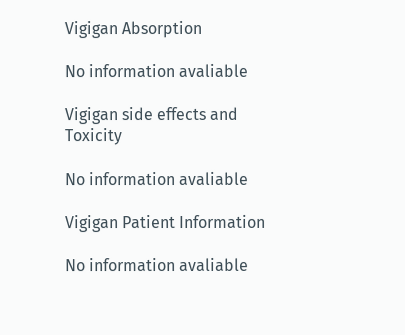Vigigan Absorption

No information avaliable

Vigigan side effects and Toxicity

No information avaliable

Vigigan Patient Information

No information avaliable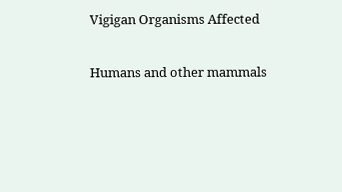Vigigan Organisms Affected

Humans and other mammals